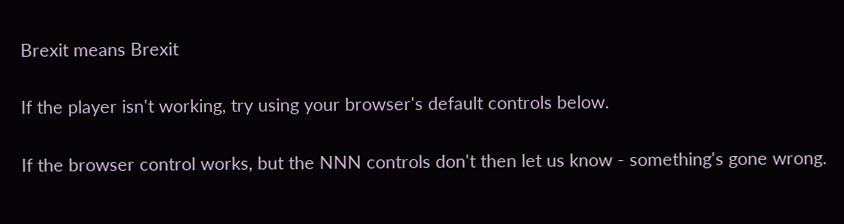Brexit means Brexit

If the player isn't working, try using your browser's default controls below.

If the browser control works, but the NNN controls don't then let us know - something's gone wrong.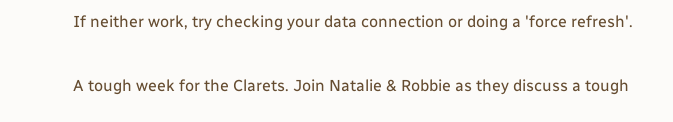If neither work, try checking your data connection or doing a 'force refresh'.

A tough week for the Clarets. Join Natalie & Robbie as they discuss a tough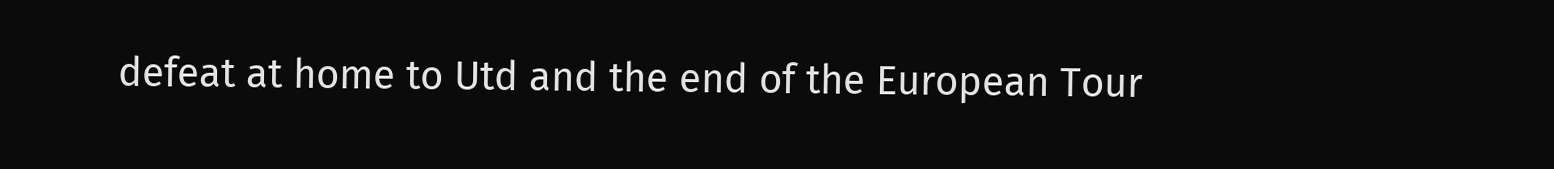defeat at home to Utd and the end of the European Tour